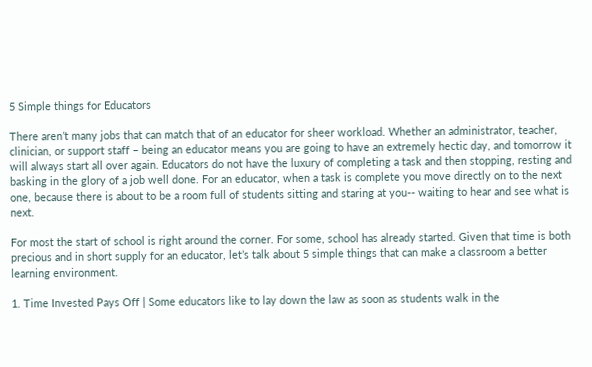5 Simple things for Educators

There aren’t many jobs that can match that of an educator for sheer workload. Whether an administrator, teacher, clinician, or support staff – being an educator means you are going to have an extremely hectic day, and tomorrow it will always start all over again. Educators do not have the luxury of completing a task and then stopping, resting and basking in the glory of a job well done. For an educator, when a task is complete you move directly on to the next one, because there is about to be a room full of students sitting and staring at you-- waiting to hear and see what is next.

For most the start of school is right around the corner. For some, school has already started. Given that time is both precious and in short supply for an educator, let’s talk about 5 simple things that can make a classroom a better learning environment.

1. Time Invested Pays Off | Some educators like to lay down the law as soon as students walk in the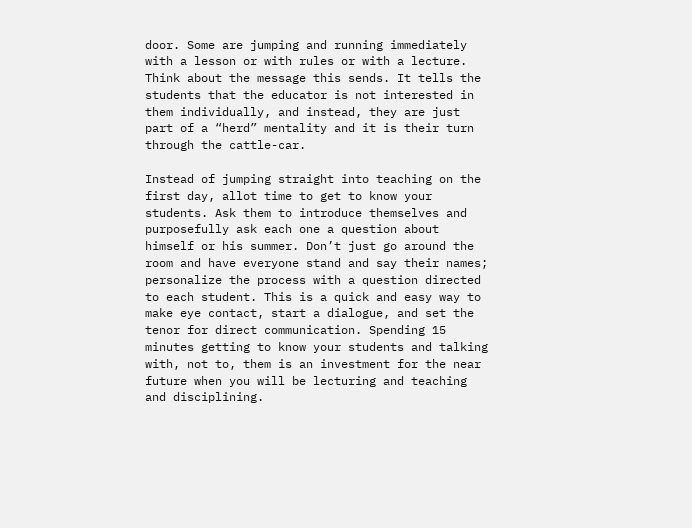door. Some are jumping and running immediately with a lesson or with rules or with a lecture. Think about the message this sends. It tells the students that the educator is not interested in them individually, and instead, they are just part of a “herd” mentality and it is their turn through the cattle-car.

Instead of jumping straight into teaching on the first day, allot time to get to know your students. Ask them to introduce themselves and purposefully ask each one a question about himself or his summer. Don’t just go around the room and have everyone stand and say their names; personalize the process with a question directed to each student. This is a quick and easy way to make eye contact, start a dialogue, and set the tenor for direct communication. Spending 15 minutes getting to know your students and talking with, not to, them is an investment for the near future when you will be lecturing and teaching and disciplining.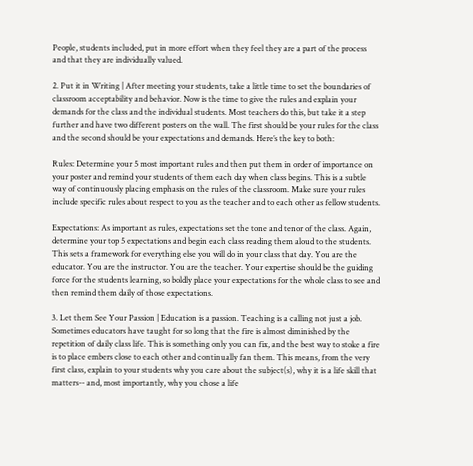People, students included, put in more effort when they feel they are a part of the process and that they are individually valued.

2. Put it in Writing | After meeting your students, take a little time to set the boundaries of classroom acceptability and behavior. Now is the time to give the rules and explain your demands for the class and the individual students. Most teachers do this, but take it a step further and have two different posters on the wall. The first should be your rules for the class and the second should be your expectations and demands. Here’s the key to both:

Rules: Determine your 5 most important rules and then put them in order of importance on your poster and remind your students of them each day when class begins. This is a subtle way of continuously placing emphasis on the rules of the classroom. Make sure your rules include specific rules about respect to you as the teacher and to each other as fellow students.

Expectations: As important as rules, expectations set the tone and tenor of the class. Again, determine your top 5 expectations and begin each class reading them aloud to the students. This sets a framework for everything else you will do in your class that day. You are the educator. You are the instructor. You are the teacher. Your expertise should be the guiding force for the students learning, so boldly place your expectations for the whole class to see and then remind them daily of those expectations.

3. Let them See Your Passion | Education is a passion. Teaching is a calling not just a job. Sometimes educators have taught for so long that the fire is almost diminished by the repetition of daily class life. This is something only you can fix, and the best way to stoke a fire is to place embers close to each other and continually fan them. This means, from the very first class, explain to your students why you care about the subject(s), why it is a life skill that matters-- and, most importantly, why you chose a life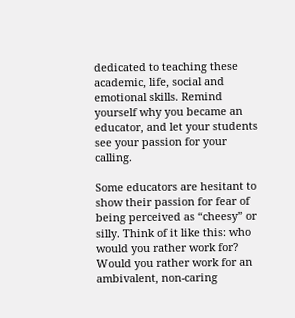dedicated to teaching these academic, life, social and emotional skills. Remind yourself why you became an educator, and let your students see your passion for your calling.

Some educators are hesitant to show their passion for fear of being perceived as “cheesy” or silly. Think of it like this: who would you rather work for? Would you rather work for an ambivalent, non-caring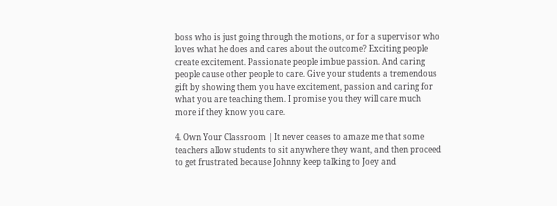boss who is just going through the motions, or for a supervisor who loves what he does and cares about the outcome? Exciting people create excitement. Passionate people imbue passion. And caring people cause other people to care. Give your students a tremendous gift by showing them you have excitement, passion and caring for what you are teaching them. I promise you they will care much more if they know you care.

4. Own Your Classroom | It never ceases to amaze me that some teachers allow students to sit anywhere they want, and then proceed to get frustrated because Johnny keep talking to Joey and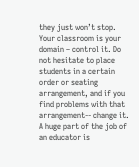they just won’t stop. Your classroom is your domain – control it. Do not hesitate to place students in a certain order or seating arrangement, and if you find problems with that arrangement-- change it. A huge part of the job of an educator is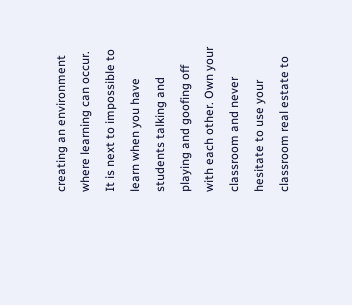creating an environment where learning can occur. It is next to impossible to learn when you have students talking and playing and goofing off with each other. Own your classroom and never hesitate to use your classroom real estate to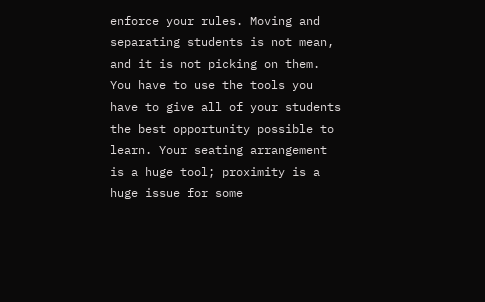enforce your rules. Moving and separating students is not mean, and it is not picking on them. You have to use the tools you have to give all of your students the best opportunity possible to learn. Your seating arrangement is a huge tool; proximity is a huge issue for some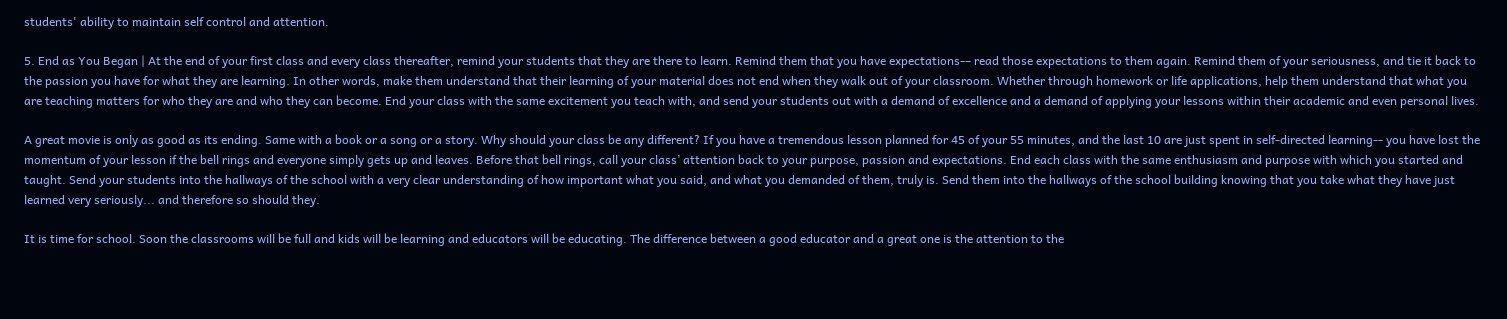students' ability to maintain self control and attention.

5. End as You Began | At the end of your first class and every class thereafter, remind your students that they are there to learn. Remind them that you have expectations-– read those expectations to them again. Remind them of your seriousness, and tie it back to the passion you have for what they are learning. In other words, make them understand that their learning of your material does not end when they walk out of your classroom. Whether through homework or life applications, help them understand that what you are teaching matters for who they are and who they can become. End your class with the same excitement you teach with, and send your students out with a demand of excellence and a demand of applying your lessons within their academic and even personal lives.

A great movie is only as good as its ending. Same with a book or a song or a story. Why should your class be any different? If you have a tremendous lesson planned for 45 of your 55 minutes, and the last 10 are just spent in self-directed learning-- you have lost the momentum of your lesson if the bell rings and everyone simply gets up and leaves. Before that bell rings, call your class’ attention back to your purpose, passion and expectations. End each class with the same enthusiasm and purpose with which you started and taught. Send your students into the hallways of the school with a very clear understanding of how important what you said, and what you demanded of them, truly is. Send them into the hallways of the school building knowing that you take what they have just learned very seriously... and therefore so should they.

It is time for school. Soon the classrooms will be full and kids will be learning and educators will be educating. The difference between a good educator and a great one is the attention to the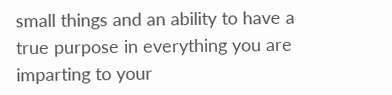small things and an ability to have a true purpose in everything you are imparting to your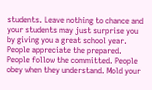students. Leave nothing to chance and your students may just surprise you by giving you a great school year. People appreciate the prepared. People follow the committed. People obey when they understand. Mold your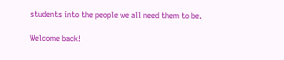students into the people we all need them to be.

Welcome back!